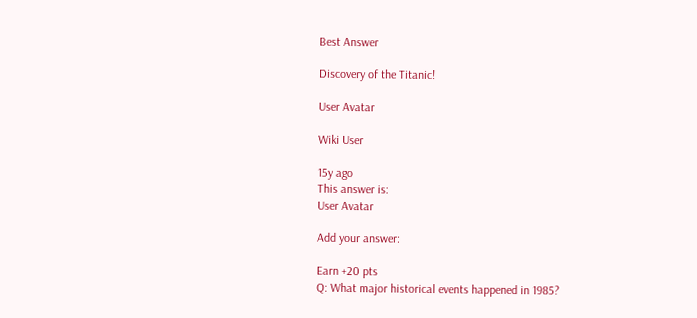Best Answer

Discovery of the Titanic!

User Avatar

Wiki User

15y ago
This answer is:
User Avatar

Add your answer:

Earn +20 pts
Q: What major historical events happened in 1985?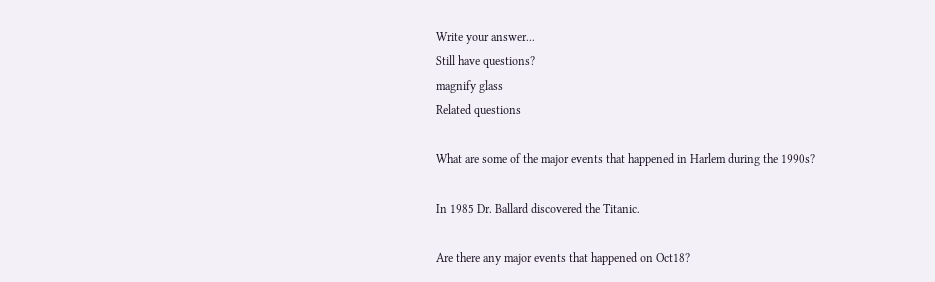Write your answer...
Still have questions?
magnify glass
Related questions

What are some of the major events that happened in Harlem during the 1990s?

In 1985 Dr. Ballard discovered the Titanic.

Are there any major events that happened on Oct18?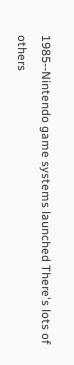1985--Nintendo game systems launched There's lots of others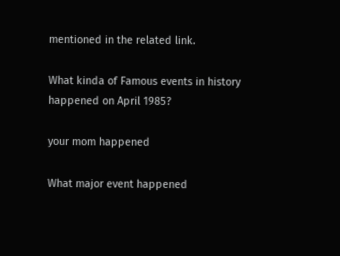mentioned in the related link.

What kinda of Famous events in history happened on April 1985?

your mom happened

What major event happened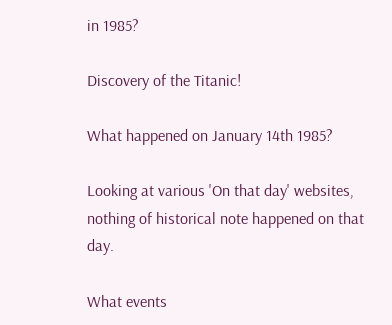in 1985?

Discovery of the Titanic!

What happened on January 14th 1985?

Looking at various 'On that day' websites, nothing of historical note happened on that day.

What events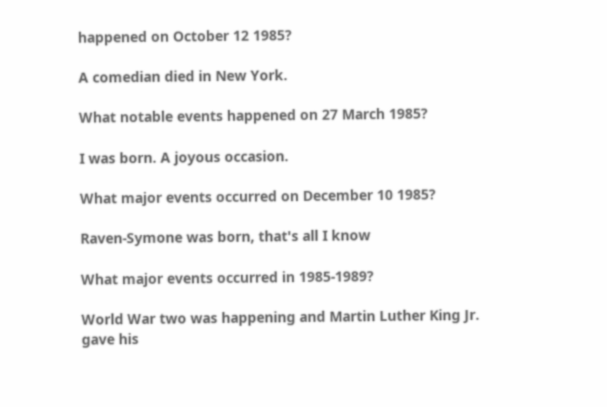happened on October 12 1985?

A comedian died in New York.

What notable events happened on 27 March 1985?

I was born. A joyous occasion.

What major events occurred on December 10 1985?

Raven-Symone was born, that's all I know

What major events occurred in 1985-1989?

World War two was happening and Martin Luther King Jr. gave his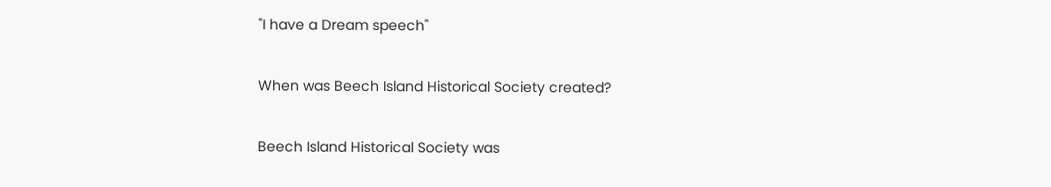"I have a Dream speech"

When was Beech Island Historical Society created?

Beech Island Historical Society was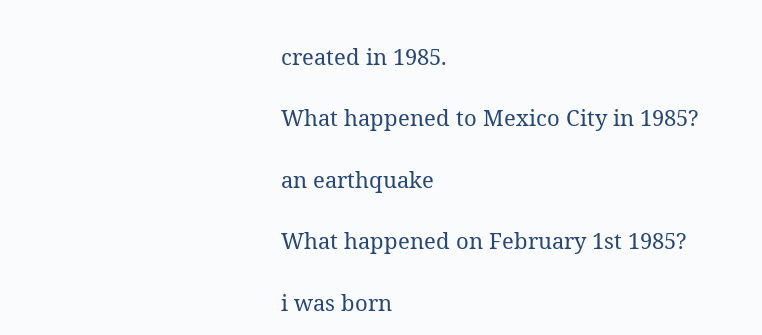created in 1985.

What happened to Mexico City in 1985?

an earthquake

What happened on February 1st 1985?

i was born